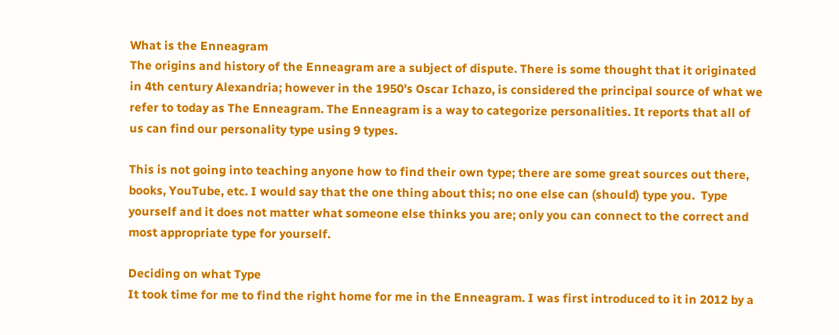What is the Enneagram
The origins and history of the Enneagram are a subject of dispute. There is some thought that it originated in 4th century Alexandria; however in the 1950's Oscar Ichazo, is considered the principal source of what we refer to today as The Enneagram. The Enneagram is a way to categorize personalities. It reports that all of us can find our personality type using 9 types.

This is not going into teaching anyone how to find their own type; there are some great sources out there, books, YouTube, etc. I would say that the one thing about this; no one else can (should) type you.  Type yourself and it does not matter what someone else thinks you are; only you can connect to the correct and most appropriate type for yourself.

Deciding on what Type
It took time for me to find the right home for me in the Enneagram. I was first introduced to it in 2012 by a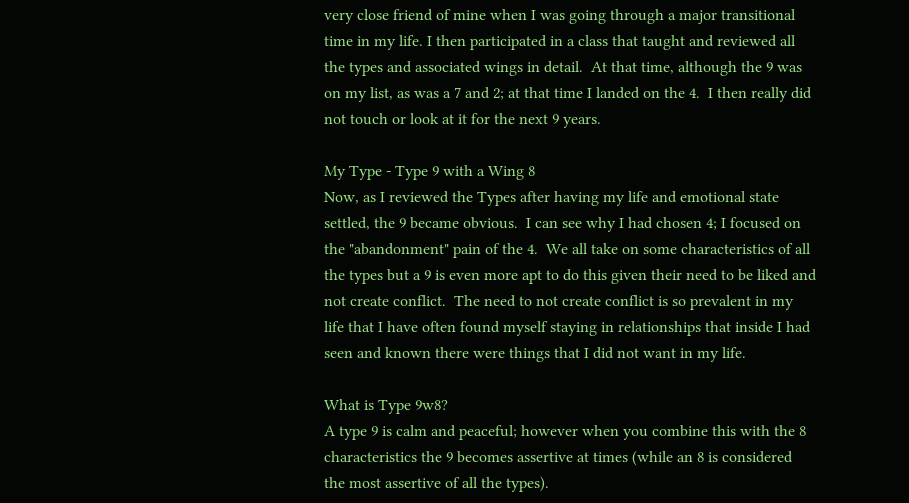very close friend of mine when I was going through a major transitional time in my life. I then participated in a class that taught and reviewed all the types and associated wings in detail.  At that time, although the 9 was on my list, as was a 7 and 2; at that time I landed on the 4.  I then really did not touch or look at it for the next 9 years.

My Type - Type 9 with a Wing 8
Now, as I reviewed the Types after having my life and emotional state settled, the 9 became obvious.  I can see why I had chosen 4; I focused on the "abandonment" pain of the 4.  We all take on some characteristics of all the types but a 9 is even more apt to do this given their need to be liked and not create conflict.  The need to not create conflict is so prevalent in my life that I have often found myself staying in relationships that inside I had seen and known there were things that I did not want in my life.

What is Type 9w8?
A type 9 is calm and peaceful; however when you combine this with the 8 characteristics the 9 becomes assertive at times (while an 8 is considered the most assertive of all the types).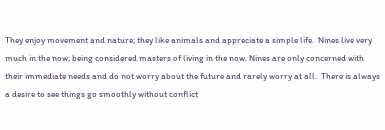They enjoy movement and nature; they like animals and appreciate a simple life.  Nines live very much in the now; being considered masters of living in the now. Nines are only concerned with their immediate needs and do not worry about the future and rarely worry at all.  There is always a desire to see things go smoothly without conflict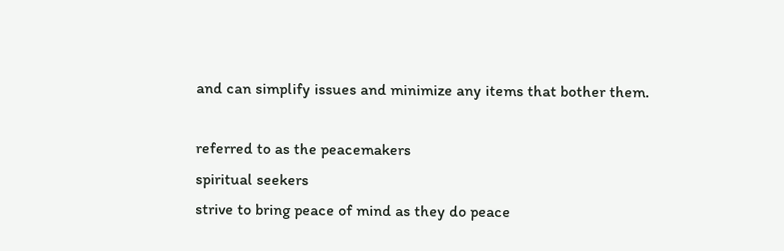and can simplify issues and minimize any items that bother them.

referred to as the peacemakers
spiritual seekers
strive to bring peace of mind as they do peace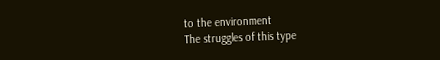to the environment
The struggles of this type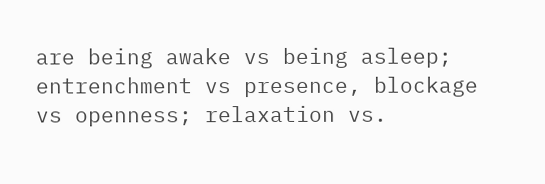are being awake vs being asleep; entrenchment vs presence, blockage vs openness; relaxation vs.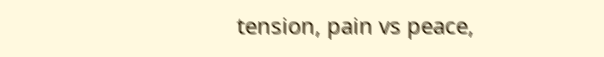tension, pain vs peace,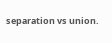separation vs union.